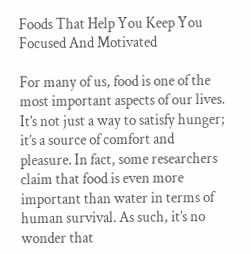Foods That Help You Keep You Focused And Motivated

For many of us, food is one of the most important aspects of our lives. It’s not just a way to satisfy hunger; it’s a source of comfort and pleasure. In fact, some researchers claim that food is even more important than water in terms of human survival. As such, it’s no wonder that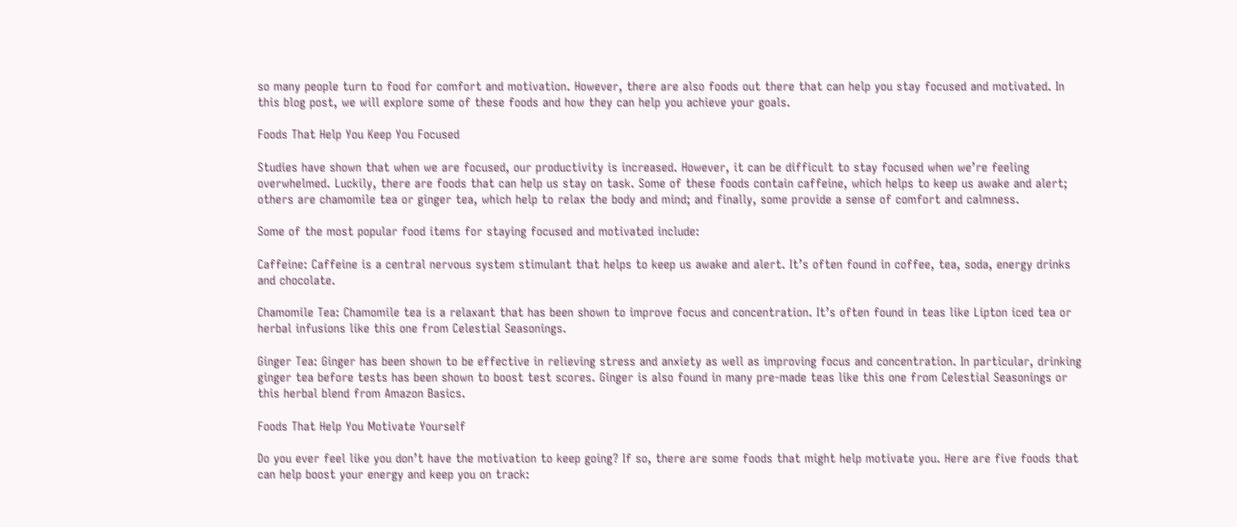so many people turn to food for comfort and motivation. However, there are also foods out there that can help you stay focused and motivated. In this blog post, we will explore some of these foods and how they can help you achieve your goals.

Foods That Help You Keep You Focused

Studies have shown that when we are focused, our productivity is increased. However, it can be difficult to stay focused when we’re feeling overwhelmed. Luckily, there are foods that can help us stay on task. Some of these foods contain caffeine, which helps to keep us awake and alert; others are chamomile tea or ginger tea, which help to relax the body and mind; and finally, some provide a sense of comfort and calmness.

Some of the most popular food items for staying focused and motivated include:

Caffeine: Caffeine is a central nervous system stimulant that helps to keep us awake and alert. It’s often found in coffee, tea, soda, energy drinks and chocolate.

Chamomile Tea: Chamomile tea is a relaxant that has been shown to improve focus and concentration. It’s often found in teas like Lipton iced tea or herbal infusions like this one from Celestial Seasonings.

Ginger Tea: Ginger has been shown to be effective in relieving stress and anxiety as well as improving focus and concentration. In particular, drinking ginger tea before tests has been shown to boost test scores. Ginger is also found in many pre-made teas like this one from Celestial Seasonings or this herbal blend from Amazon Basics.

Foods That Help You Motivate Yourself

Do you ever feel like you don’t have the motivation to keep going? If so, there are some foods that might help motivate you. Here are five foods that can help boost your energy and keep you on track: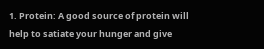1. Protein: A good source of protein will help to satiate your hunger and give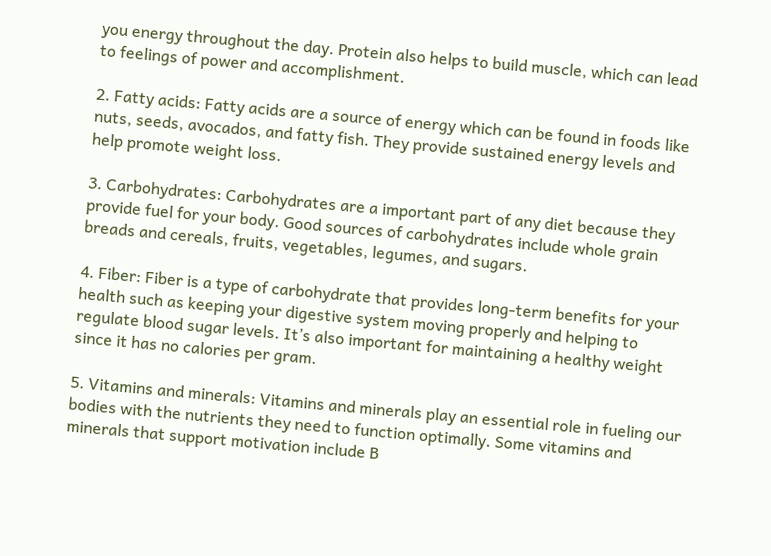you energy throughout the day. Protein also helps to build muscle, which can lead to feelings of power and accomplishment.

2. Fatty acids: Fatty acids are a source of energy which can be found in foods like nuts, seeds, avocados, and fatty fish. They provide sustained energy levels and help promote weight loss.

3. Carbohydrates: Carbohydrates are a important part of any diet because they provide fuel for your body. Good sources of carbohydrates include whole grain breads and cereals, fruits, vegetables, legumes, and sugars.

4. Fiber: Fiber is a type of carbohydrate that provides long-term benefits for your health such as keeping your digestive system moving properly and helping to regulate blood sugar levels. It’s also important for maintaining a healthy weight since it has no calories per gram.

5. Vitamins and minerals: Vitamins and minerals play an essential role in fueling our bodies with the nutrients they need to function optimally. Some vitamins and minerals that support motivation include B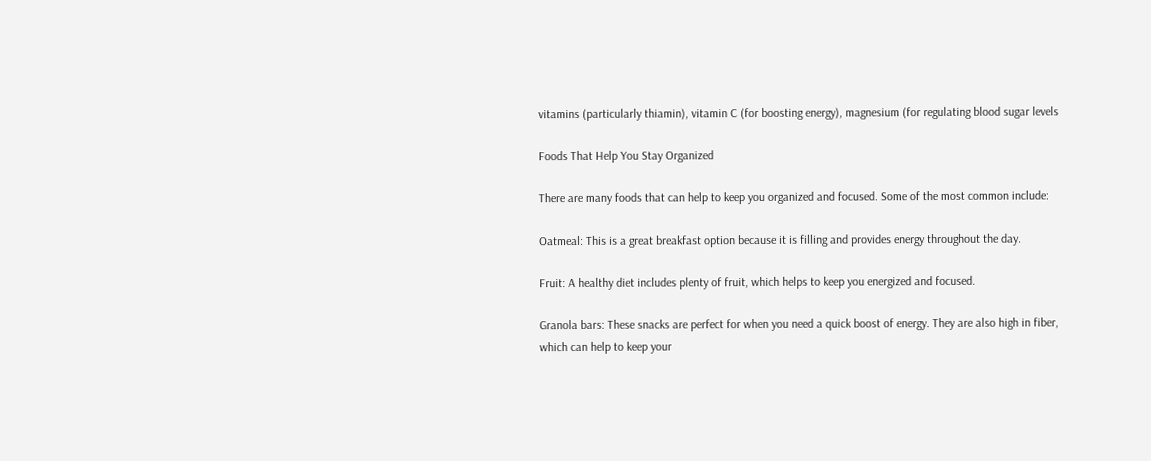vitamins (particularly thiamin), vitamin C (for boosting energy), magnesium (for regulating blood sugar levels

Foods That Help You Stay Organized

There are many foods that can help to keep you organized and focused. Some of the most common include:

Oatmeal: This is a great breakfast option because it is filling and provides energy throughout the day.

Fruit: A healthy diet includes plenty of fruit, which helps to keep you energized and focused.

Granola bars: These snacks are perfect for when you need a quick boost of energy. They are also high in fiber, which can help to keep your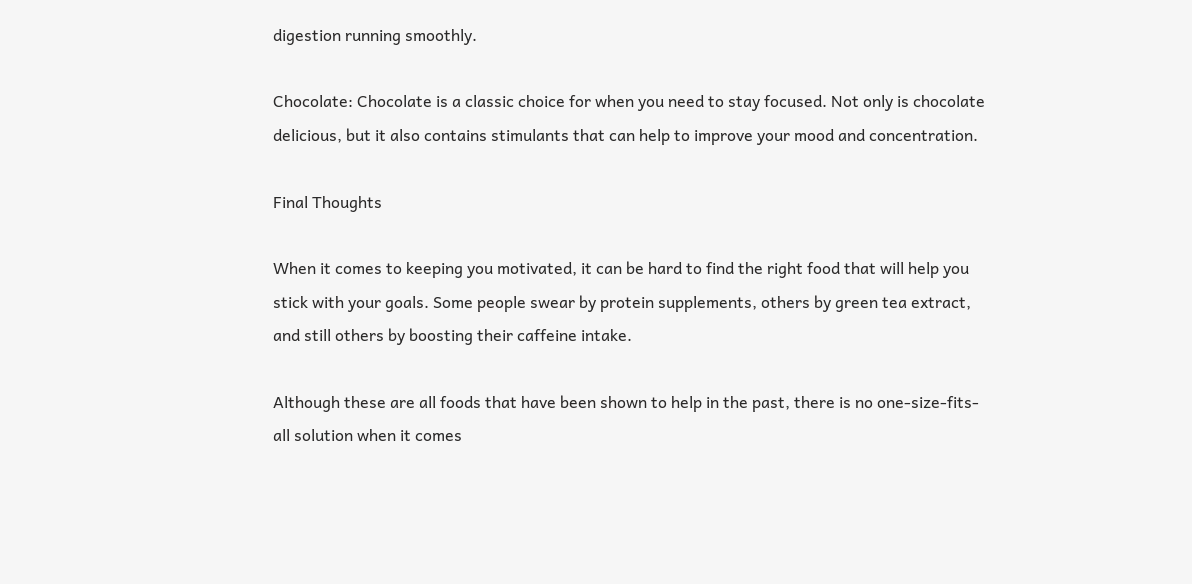digestion running smoothly.

Chocolate: Chocolate is a classic choice for when you need to stay focused. Not only is chocolate delicious, but it also contains stimulants that can help to improve your mood and concentration.

Final Thoughts

When it comes to keeping you motivated, it can be hard to find the right food that will help you stick with your goals. Some people swear by protein supplements, others by green tea extract, and still others by boosting their caffeine intake.

Although these are all foods that have been shown to help in the past, there is no one-size-fits-all solution when it comes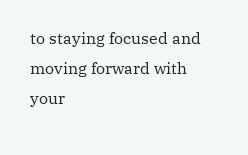to staying focused and moving forward with your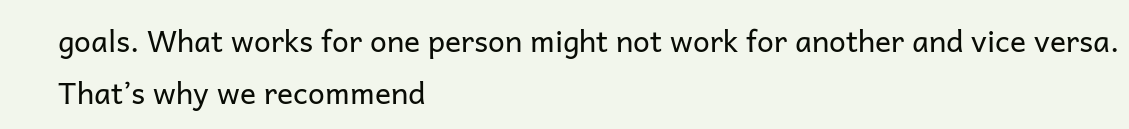goals. What works for one person might not work for another and vice versa. That’s why we recommend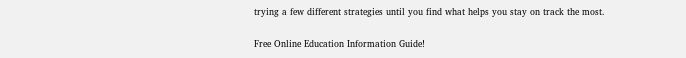trying a few different strategies until you find what helps you stay on track the most.

Free Online Education Information Guide!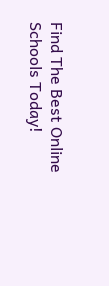Find The Best Online Schools Today!